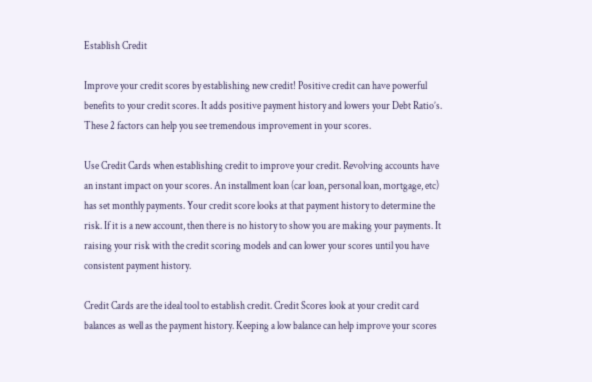Establish Credit

Improve your credit scores by establishing new credit! Positive credit can have powerful benefits to your credit scores. It adds positive payment history and lowers your Debt Ratio’s. These 2 factors can help you see tremendous improvement in your scores.

Use Credit Cards when establishing credit to improve your credit. Revolving accounts have an instant impact on your scores. An installment loan (car loan, personal loan, mortgage, etc) has set monthly payments. Your credit score looks at that payment history to determine the risk. If it is a new account, then there is no history to show you are making your payments. It raising your risk with the credit scoring models and can lower your scores until you have consistent payment history.

Credit Cards are the ideal tool to establish credit. Credit Scores look at your credit card balances as well as the payment history. Keeping a low balance can help improve your scores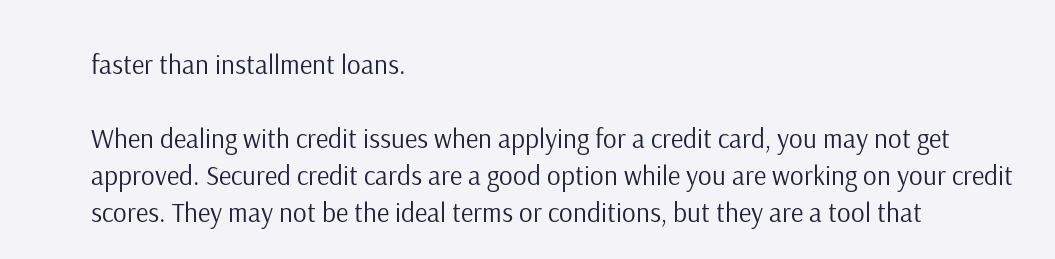faster than installment loans.

When dealing with credit issues when applying for a credit card, you may not get approved. Secured credit cards are a good option while you are working on your credit scores. They may not be the ideal terms or conditions, but they are a tool that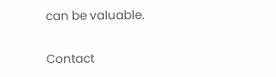can be valuable.

Contact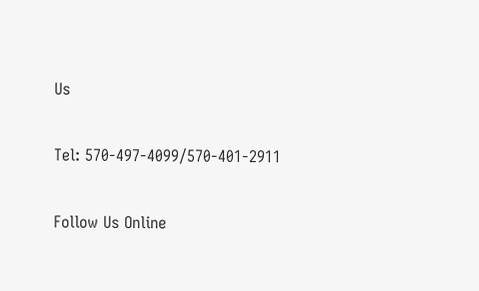Us


Tel: 570-497-4099/570-401-2911


Follow Us Online